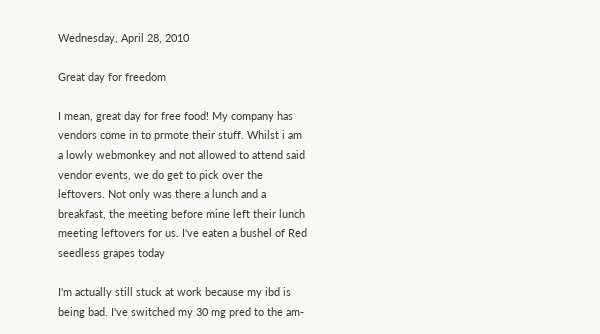Wednesday, April 28, 2010

Great day for freedom

I mean, great day for free food! My company has vendors come in to prmote their stuff. Whilst i am a lowly webmonkey and not allowed to attend said vendor events, we do get to pick over the leftovers. Not only was there a lunch and a breakfast, the meeting before mine left their lunch meeting leftovers for us. I've eaten a bushel of Red seedless grapes today

I'm actually still stuck at work because my ibd is being bad. I've switched my 30 mg pred to the am-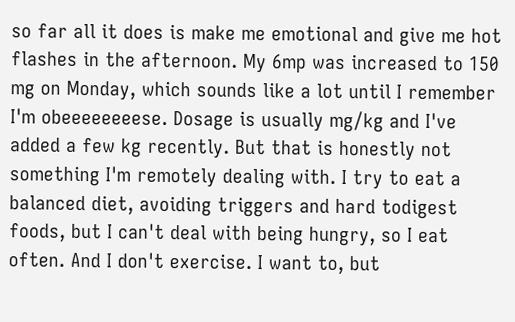so far all it does is make me emotional and give me hot flashes in the afternoon. My 6mp was increased to 150 mg on Monday, which sounds like a lot until I remember I'm obeeeeeeeese. Dosage is usually mg/kg and I've added a few kg recently. But that is honestly not something I'm remotely dealing with. I try to eat a balanced diet, avoiding triggers and hard todigest foods, but I can't deal with being hungry, so I eat often. And I don't exercise. I want to, but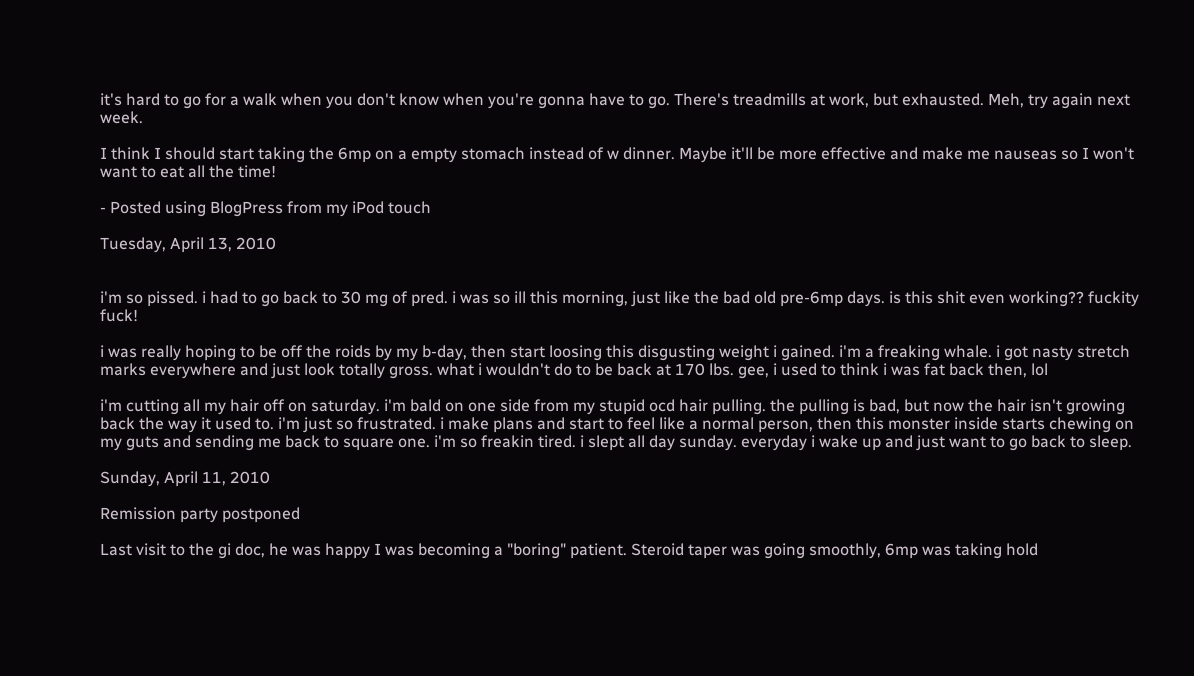it's hard to go for a walk when you don't know when you're gonna have to go. There's treadmills at work, but exhausted. Meh, try again next week.

I think I should start taking the 6mp on a empty stomach instead of w dinner. Maybe it'll be more effective and make me nauseas so I won't want to eat all the time!

- Posted using BlogPress from my iPod touch

Tuesday, April 13, 2010


i'm so pissed. i had to go back to 30 mg of pred. i was so ill this morning, just like the bad old pre-6mp days. is this shit even working?? fuckity fuck!

i was really hoping to be off the roids by my b-day, then start loosing this disgusting weight i gained. i'm a freaking whale. i got nasty stretch marks everywhere and just look totally gross. what i wouldn't do to be back at 170 lbs. gee, i used to think i was fat back then, lol

i'm cutting all my hair off on saturday. i'm bald on one side from my stupid ocd hair pulling. the pulling is bad, but now the hair isn't growing back the way it used to. i'm just so frustrated. i make plans and start to feel like a normal person, then this monster inside starts chewing on my guts and sending me back to square one. i'm so freakin tired. i slept all day sunday. everyday i wake up and just want to go back to sleep.

Sunday, April 11, 2010

Remission party postponed

Last visit to the gi doc, he was happy I was becoming a "boring" patient. Steroid taper was going smoothly, 6mp was taking hold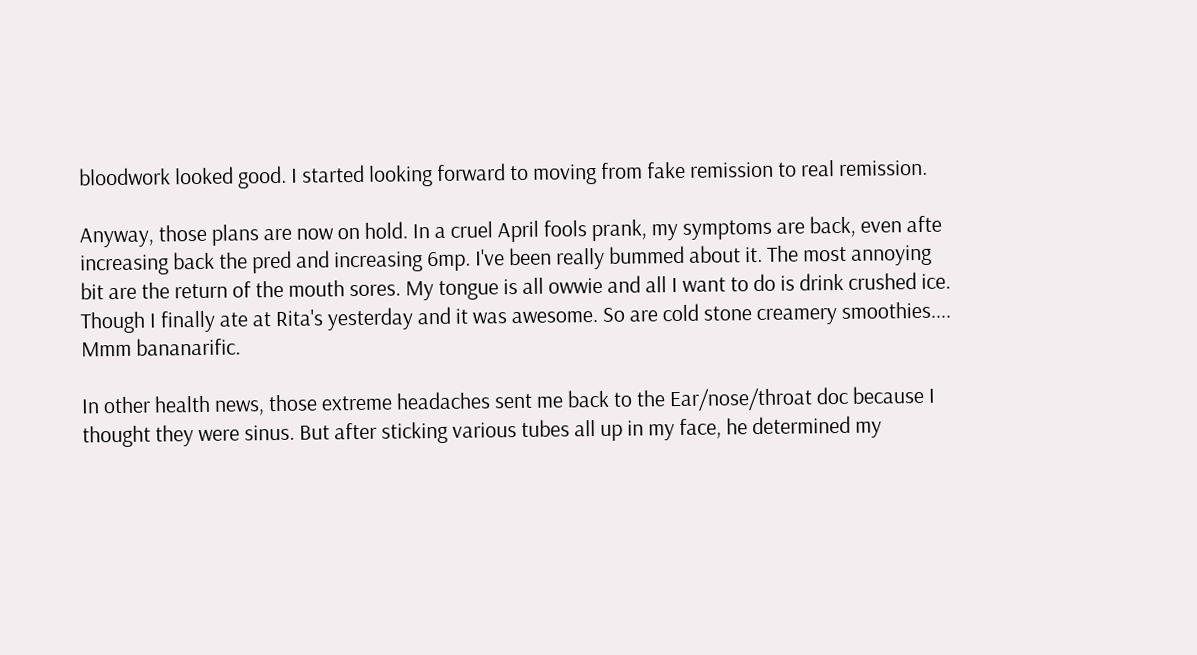bloodwork looked good. I started looking forward to moving from fake remission to real remission.

Anyway, those plans are now on hold. In a cruel April fools prank, my symptoms are back, even afte increasing back the pred and increasing 6mp. I've been really bummed about it. The most annoying bit are the return of the mouth sores. My tongue is all owwie and all I want to do is drink crushed ice. Though I finally ate at Rita's yesterday and it was awesome. So are cold stone creamery smoothies.... Mmm bananarific.

In other health news, those extreme headaches sent me back to the Ear/nose/throat doc because I thought they were sinus. But after sticking various tubes all up in my face, he determined my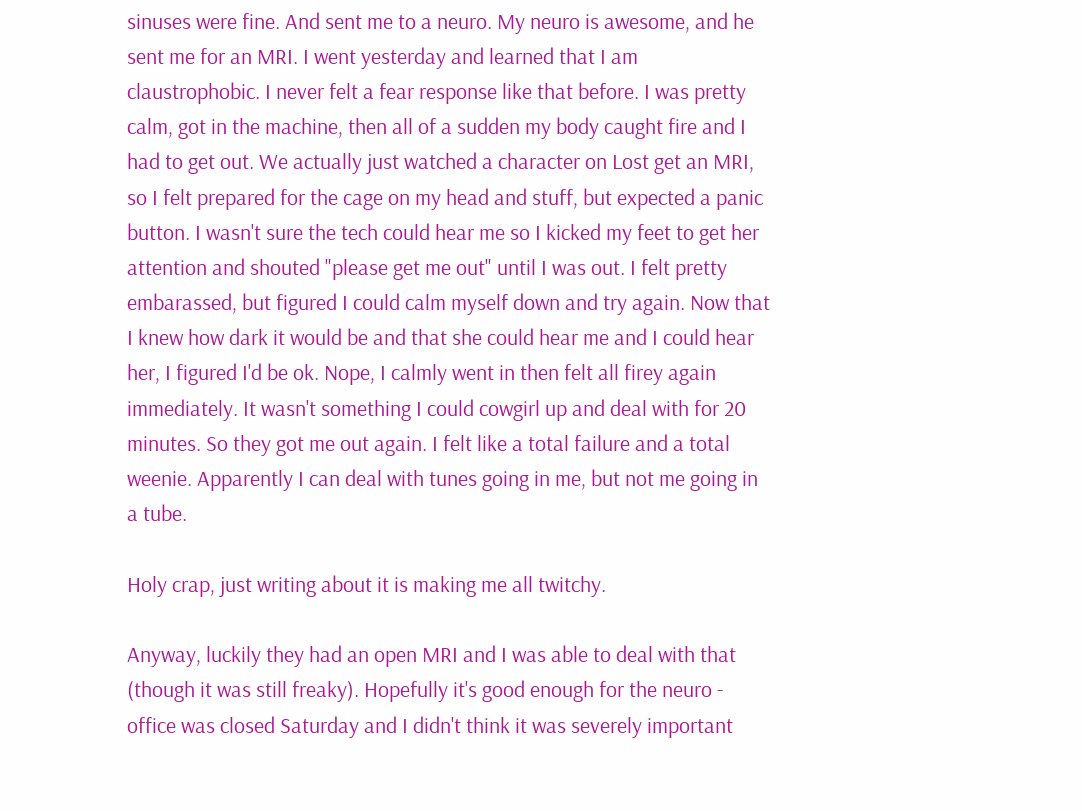sinuses were fine. And sent me to a neuro. My neuro is awesome, and he sent me for an MRI. I went yesterday and learned that I am claustrophobic. I never felt a fear response like that before. I was pretty calm, got in the machine, then all of a sudden my body caught fire and I had to get out. We actually just watched a character on Lost get an MRI, so I felt prepared for the cage on my head and stuff, but expected a panic button. I wasn't sure the tech could hear me so I kicked my feet to get her attention and shouted "please get me out" until I was out. I felt pretty embarassed, but figured I could calm myself down and try again. Now that I knew how dark it would be and that she could hear me and I could hear her, I figured I'd be ok. Nope, I calmly went in then felt all firey again immediately. It wasn't something I could cowgirl up and deal with for 20 minutes. So they got me out again. I felt like a total failure and a total weenie. Apparently I can deal with tunes going in me, but not me going in a tube.

Holy crap, just writing about it is making me all twitchy.

Anyway, luckily they had an open MRI and I was able to deal with that (though it was still freaky). Hopefully it's good enough for the neuro - office was closed Saturday and I didn't think it was severely important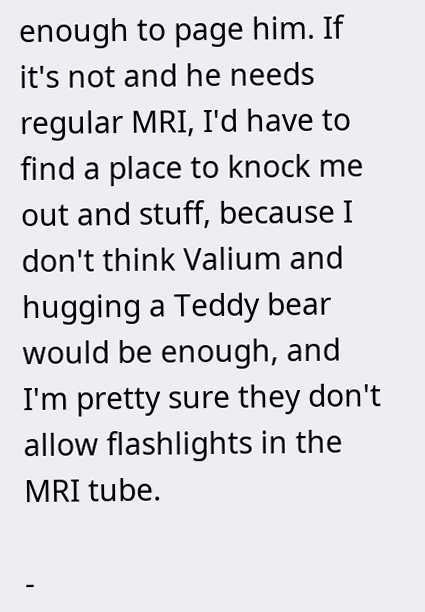enough to page him. If it's not and he needs regular MRI, I'd have to find a place to knock me out and stuff, because I don't think Valium and hugging a Teddy bear would be enough, and I'm pretty sure they don't allow flashlights in the MRI tube.

-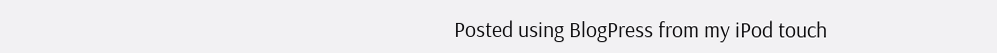Posted using BlogPress from my iPod touch